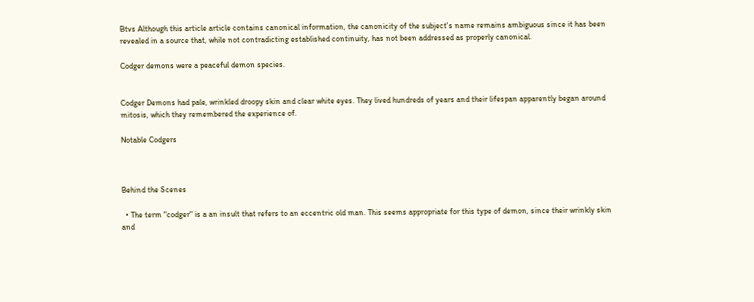Btvs Although this article article contains canonical information, the canonicity of the subject's name remains ambiguous since it has been revealed in a source that, while not contradicting established continuity, has not been addressed as properly canonical.

Codger demons were a peaceful demon species.


Codger Demons had pale, wrinkled droopy skin and clear white eyes. They lived hundreds of years and their lifespan apparently began around mitosis, which they remembered the experience of.

Notable Codgers



Behind the Scenes

  • The term "codger" is a an insult that refers to an eccentric old man. This seems appropriate for this type of demon, since their wrinkly skin and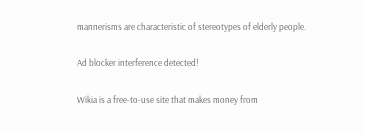mannerisms are characteristic of stereotypes of elderly people.

Ad blocker interference detected!

Wikia is a free-to-use site that makes money from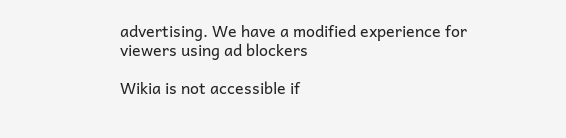advertising. We have a modified experience for viewers using ad blockers

Wikia is not accessible if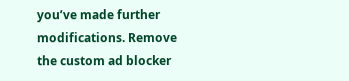you’ve made further modifications. Remove the custom ad blocker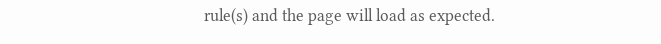rule(s) and the page will load as expected.